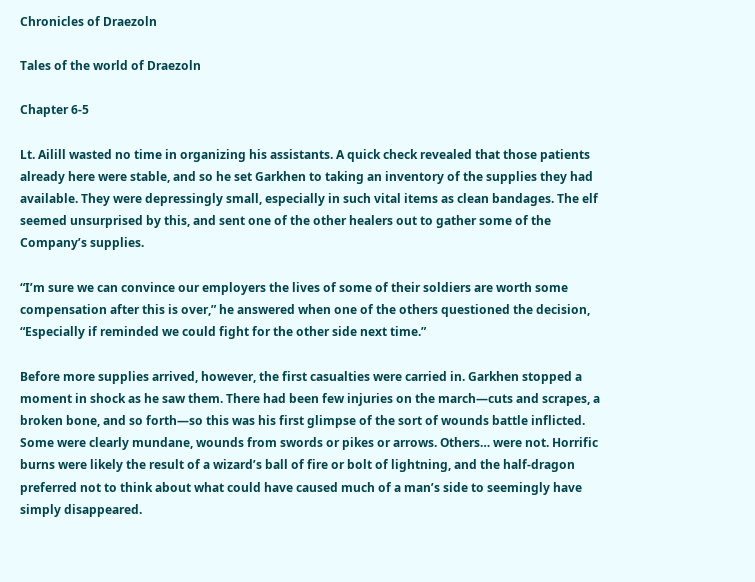Chronicles of Draezoln

Tales of the world of Draezoln

Chapter 6-5

Lt. Ailill wasted no time in organizing his assistants. A quick check revealed that those patients already here were stable, and so he set Garkhen to taking an inventory of the supplies they had available. They were depressingly small, especially in such vital items as clean bandages. The elf seemed unsurprised by this, and sent one of the other healers out to gather some of the Company’s supplies.

“I’m sure we can convince our employers the lives of some of their soldiers are worth some compensation after this is over,” he answered when one of the others questioned the decision, “Especially if reminded we could fight for the other side next time.”

Before more supplies arrived, however, the first casualties were carried in. Garkhen stopped a moment in shock as he saw them. There had been few injuries on the march—cuts and scrapes, a broken bone, and so forth—so this was his first glimpse of the sort of wounds battle inflicted. Some were clearly mundane, wounds from swords or pikes or arrows. Others… were not. Horrific burns were likely the result of a wizard’s ball of fire or bolt of lightning, and the half-dragon preferred not to think about what could have caused much of a man’s side to seemingly have simply disappeared.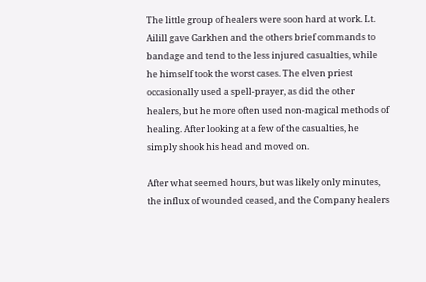The little group of healers were soon hard at work. Lt. Ailill gave Garkhen and the others brief commands to bandage and tend to the less injured casualties, while he himself took the worst cases. The elven priest occasionally used a spell-prayer, as did the other healers, but he more often used non-magical methods of healing. After looking at a few of the casualties, he simply shook his head and moved on.

After what seemed hours, but was likely only minutes, the influx of wounded ceased, and the Company healers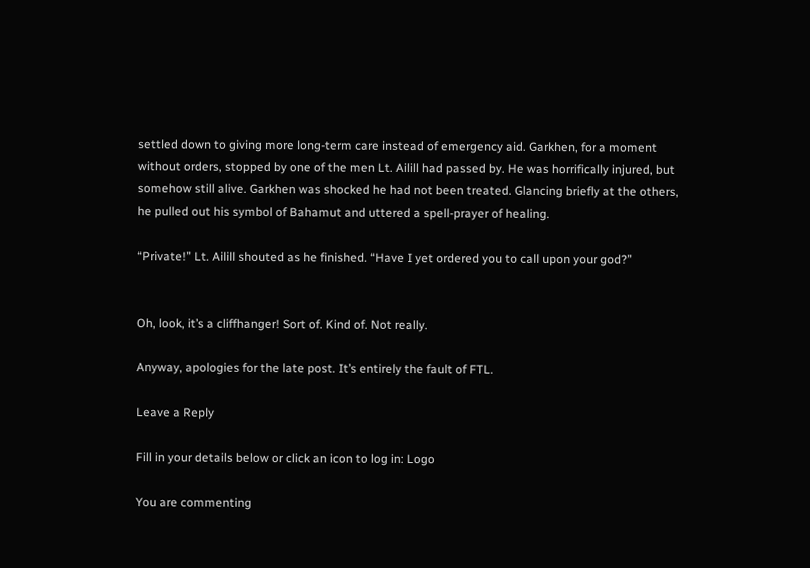settled down to giving more long-term care instead of emergency aid. Garkhen, for a moment without orders, stopped by one of the men Lt. Ailill had passed by. He was horrifically injured, but somehow still alive. Garkhen was shocked he had not been treated. Glancing briefly at the others, he pulled out his symbol of Bahamut and uttered a spell-prayer of healing.

“Private!” Lt. Ailill shouted as he finished. “Have I yet ordered you to call upon your god?”


Oh, look, it’s a cliffhanger! Sort of. Kind of. Not really.

Anyway, apologies for the late post. It’s entirely the fault of FTL.

Leave a Reply

Fill in your details below or click an icon to log in: Logo

You are commenting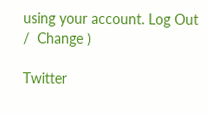using your account. Log Out /  Change )

Twitter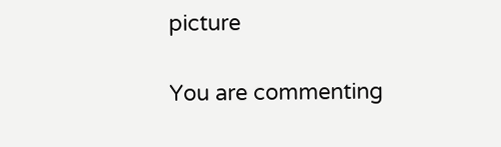picture

You are commenting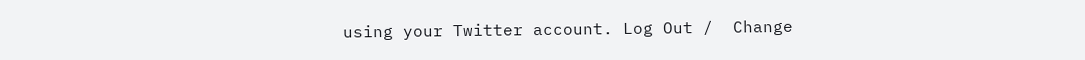using your Twitter account. Log Out /  Change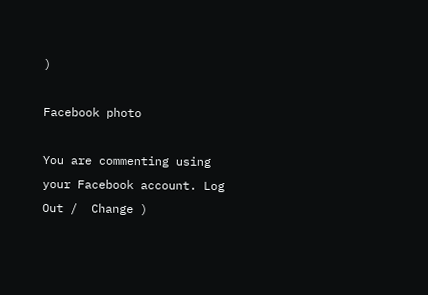)

Facebook photo

You are commenting using your Facebook account. Log Out /  Change )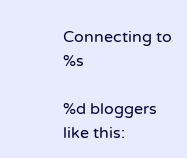Connecting to %s

%d bloggers like this: